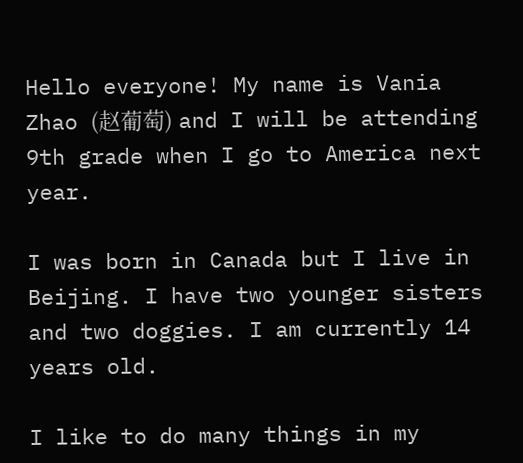Hello everyone! My name is Vania Zhao (赵葡萄) and I will be attending 9th grade when I go to America next year.

I was born in Canada but I live in Beijing. I have two younger sisters and two doggies. I am currently 14 years old.

I like to do many things in my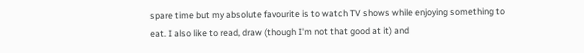spare time but my absolute favourite is to watch TV shows while enjoying something to eat. I also like to read, draw (though I'm not that good at it) and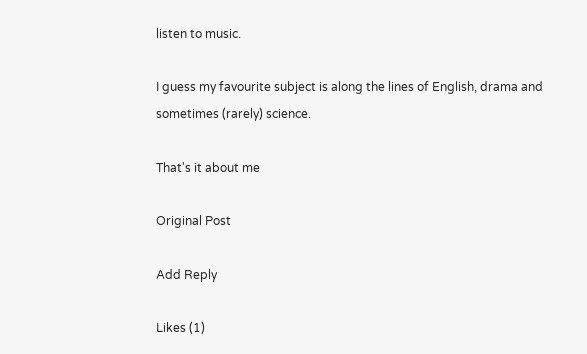listen to music.

I guess my favourite subject is along the lines of English, drama and sometimes (rarely) science.

That's it about me

Original Post

Add Reply

Likes (1)